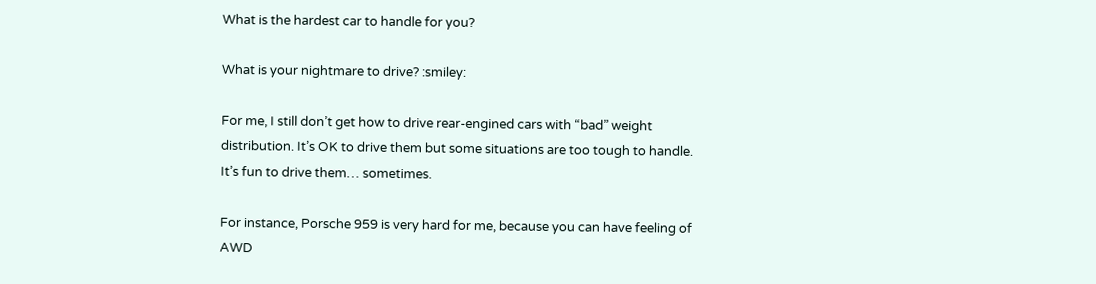What is the hardest car to handle for you?

What is your nightmare to drive? :smiley:

For me, I still don’t get how to drive rear-engined cars with “bad” weight distribution. It’s OK to drive them but some situations are too tough to handle. It’s fun to drive them… sometimes.

For instance, Porsche 959 is very hard for me, because you can have feeling of AWD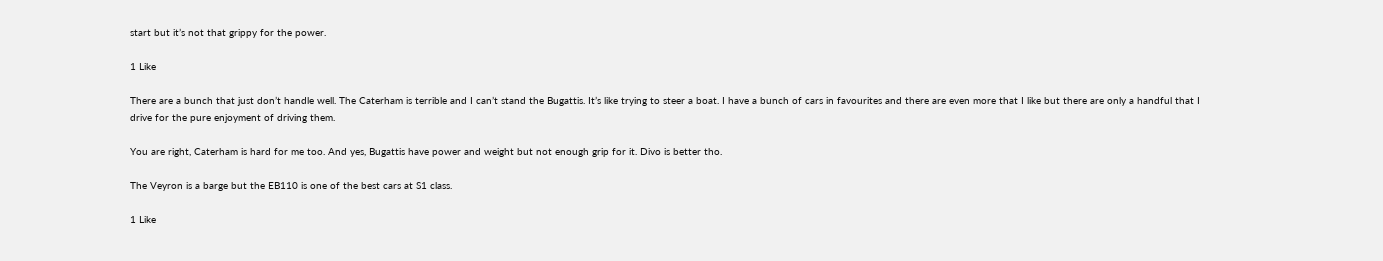start but it’s not that grippy for the power.

1 Like

There are a bunch that just don’t handle well. The Caterham is terrible and I can’t stand the Bugattis. It’s like trying to steer a boat. I have a bunch of cars in favourites and there are even more that I like but there are only a handful that I drive for the pure enjoyment of driving them.

You are right, Caterham is hard for me too. And yes, Bugattis have power and weight but not enough grip for it. Divo is better tho.

The Veyron is a barge but the EB110 is one of the best cars at S1 class.

1 Like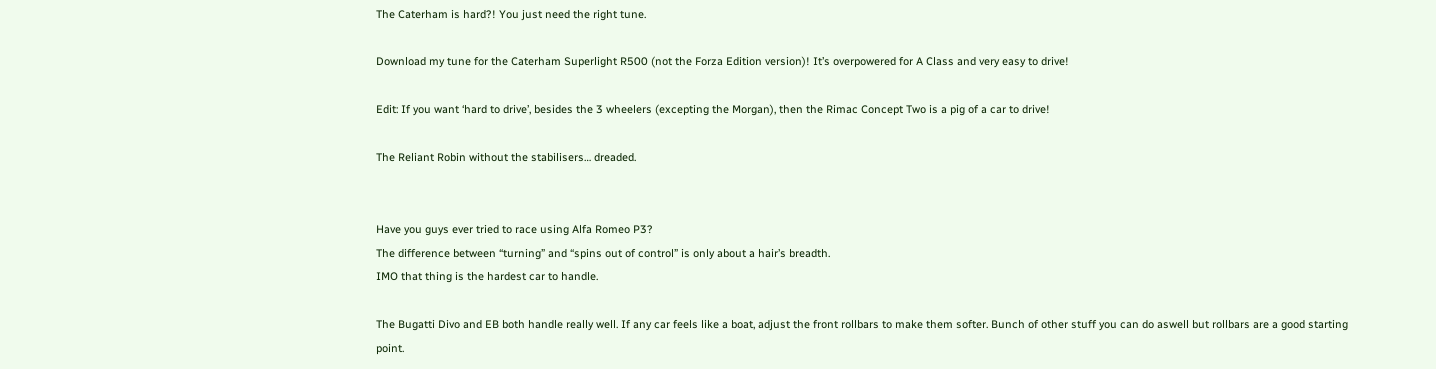The Caterham is hard?! You just need the right tune.

Download my tune for the Caterham Superlight R500 (not the Forza Edition version)! It’s overpowered for A Class and very easy to drive!

Edit: If you want ‘hard to drive’, besides the 3 wheelers (excepting the Morgan), then the Rimac Concept Two is a pig of a car to drive!

The Reliant Robin without the stabilisers… dreaded.


Have you guys ever tried to race using Alfa Romeo P3?
The difference between “turning” and “spins out of control” is only about a hair’s breadth.
IMO that thing is the hardest car to handle.

The Bugatti Divo and EB both handle really well. If any car feels like a boat, adjust the front rollbars to make them softer. Bunch of other stuff you can do aswell but rollbars are a good starting point.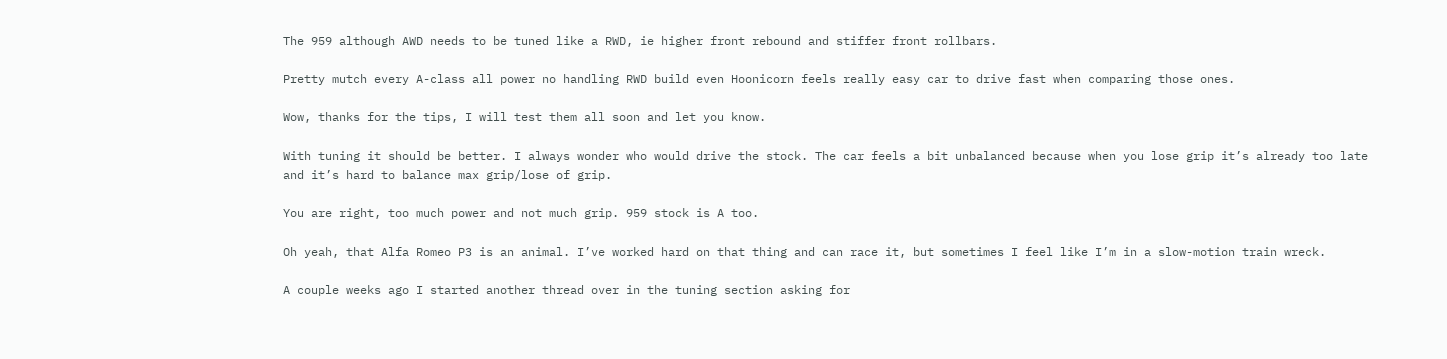The 959 although AWD needs to be tuned like a RWD, ie higher front rebound and stiffer front rollbars.

Pretty mutch every A-class all power no handling RWD build even Hoonicorn feels really easy car to drive fast when comparing those ones.

Wow, thanks for the tips, I will test them all soon and let you know.

With tuning it should be better. I always wonder who would drive the stock. The car feels a bit unbalanced because when you lose grip it’s already too late and it’s hard to balance max grip/lose of grip.

You are right, too much power and not much grip. 959 stock is A too.

Oh yeah, that Alfa Romeo P3 is an animal. I’ve worked hard on that thing and can race it, but sometimes I feel like I’m in a slow-motion train wreck.

A couple weeks ago I started another thread over in the tuning section asking for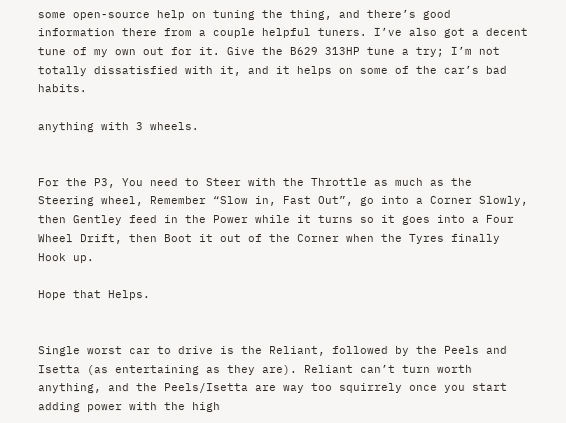some open-source help on tuning the thing, and there’s good information there from a couple helpful tuners. I’ve also got a decent tune of my own out for it. Give the B629 313HP tune a try; I’m not totally dissatisfied with it, and it helps on some of the car’s bad habits.

anything with 3 wheels.


For the P3, You need to Steer with the Throttle as much as the Steering wheel, Remember “Slow in, Fast Out”, go into a Corner Slowly, then Gentley feed in the Power while it turns so it goes into a Four Wheel Drift, then Boot it out of the Corner when the Tyres finally Hook up.

Hope that Helps.


Single worst car to drive is the Reliant, followed by the Peels and Isetta (as entertaining as they are). Reliant can’t turn worth anything, and the Peels/Isetta are way too squirrely once you start adding power with the high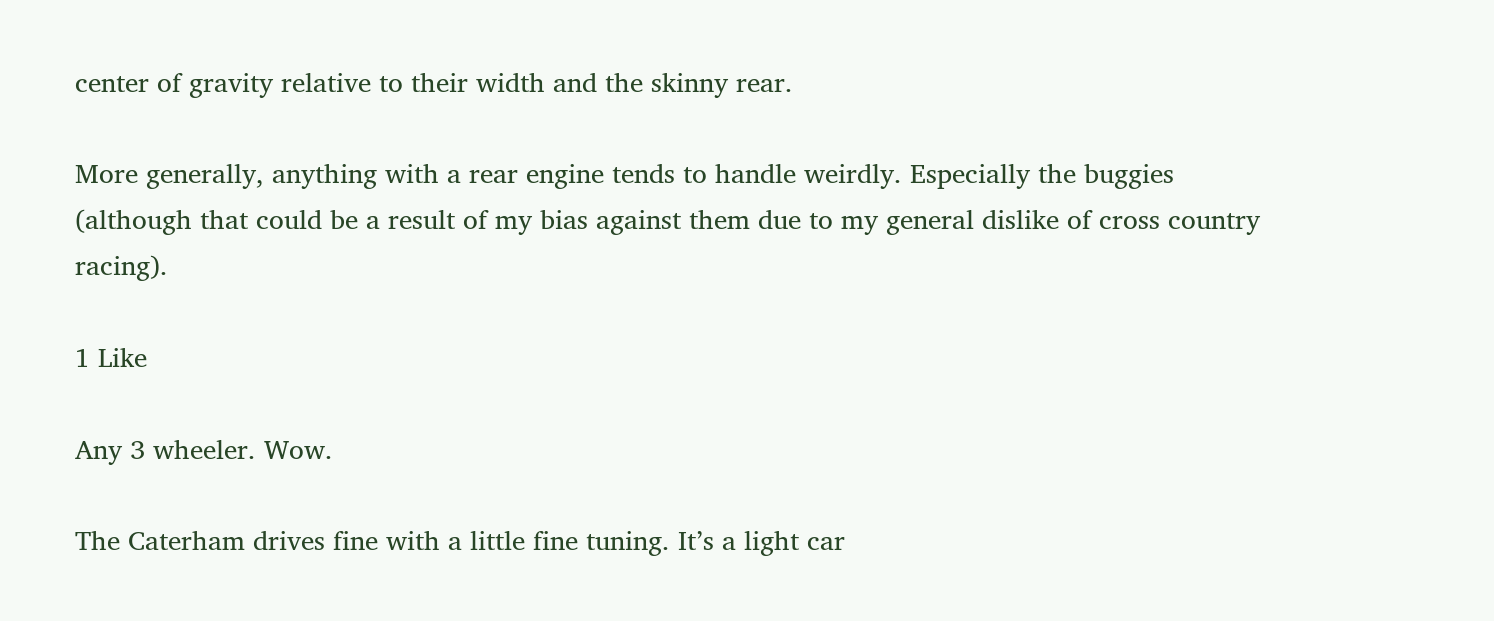center of gravity relative to their width and the skinny rear.

More generally, anything with a rear engine tends to handle weirdly. Especially the buggies (although that could be a result of my bias against them due to my general dislike of cross country racing).

1 Like

Any 3 wheeler. Wow.

The Caterham drives fine with a little fine tuning. It’s a light car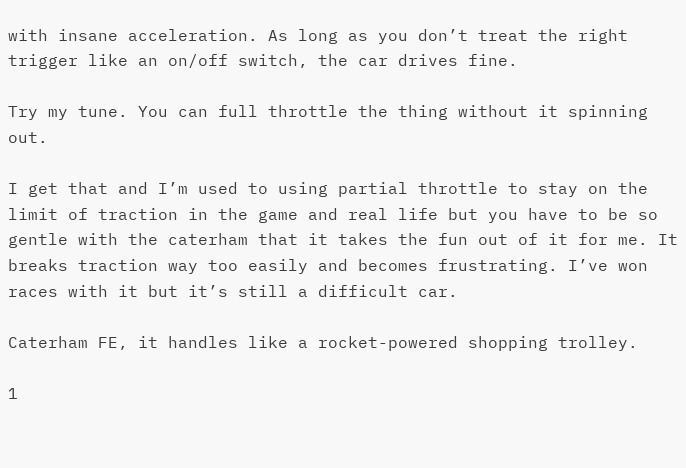with insane acceleration. As long as you don’t treat the right trigger like an on/off switch, the car drives fine.

Try my tune. You can full throttle the thing without it spinning out.

I get that and I’m used to using partial throttle to stay on the limit of traction in the game and real life but you have to be so gentle with the caterham that it takes the fun out of it for me. It breaks traction way too easily and becomes frustrating. I’ve won races with it but it’s still a difficult car.

Caterham FE, it handles like a rocket-powered shopping trolley.

1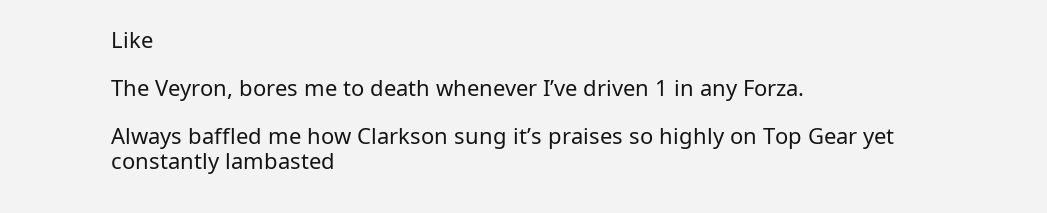Like

The Veyron, bores me to death whenever I’ve driven 1 in any Forza.

Always baffled me how Clarkson sung it’s praises so highly on Top Gear yet constantly lambasted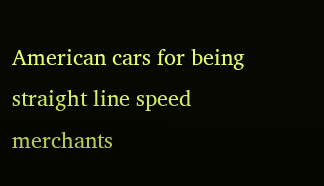American cars for being straight line speed merchants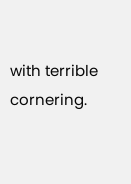with terrible cornering.